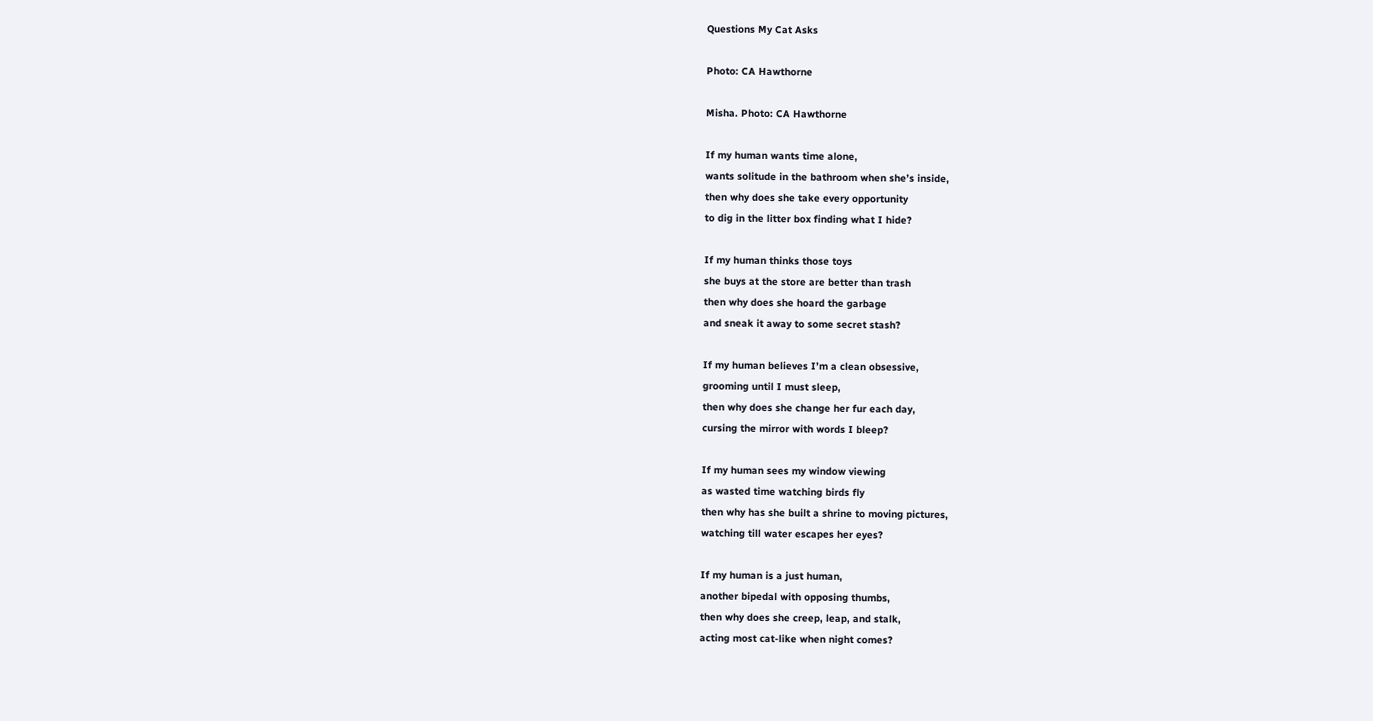Questions My Cat Asks

Photo: CA Hawthorne

Misha. Photo: CA Hawthorne

If my human wants time alone,
wants solitude in the bathroom when she’s inside,
then why does she take every opportunity
to dig in the litter box finding what I hide?

If my human thinks those toys
she buys at the store are better than trash
then why does she hoard the garbage
and sneak it away to some secret stash?

If my human believes I’m a clean obsessive,
grooming until I must sleep,
then why does she change her fur each day,
cursing the mirror with words I bleep?

If my human sees my window viewing
as wasted time watching birds fly
then why has she built a shrine to moving pictures,
watching till water escapes her eyes?

If my human is a just human,
another bipedal with opposing thumbs,
then why does she creep, leap, and stalk,
acting most cat-like when night comes?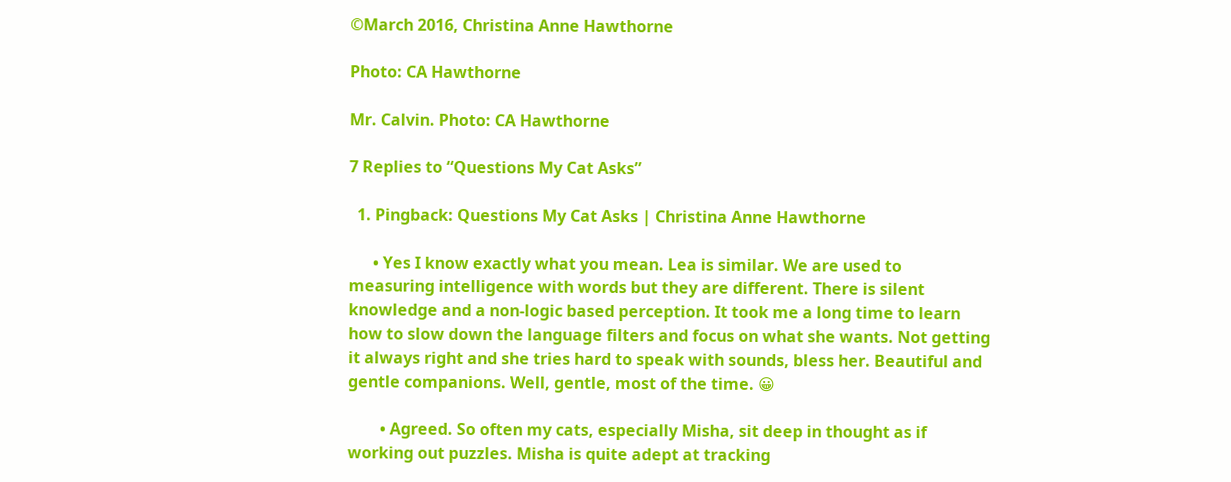©March 2016, Christina Anne Hawthorne

Photo: CA Hawthorne

Mr. Calvin. Photo: CA Hawthorne

7 Replies to “Questions My Cat Asks”

  1. Pingback: Questions My Cat Asks | Christina Anne Hawthorne

      • Yes I know exactly what you mean. Lea is similar. We are used to measuring intelligence with words but they are different. There is silent knowledge and a non-logic based perception. It took me a long time to learn how to slow down the language filters and focus on what she wants. Not getting it always right and she tries hard to speak with sounds, bless her. Beautiful and gentle companions. Well, gentle, most of the time. 😀

        • Agreed. So often my cats, especially Misha, sit deep in thought as if working out puzzles. Misha is quite adept at tracking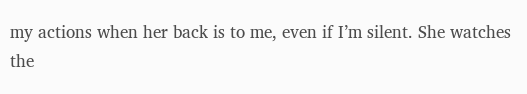my actions when her back is to me, even if I’m silent. She watches the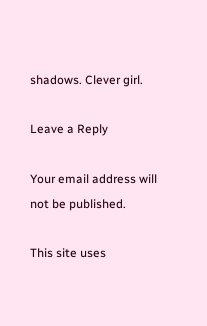shadows. Clever girl.

Leave a Reply

Your email address will not be published.

This site uses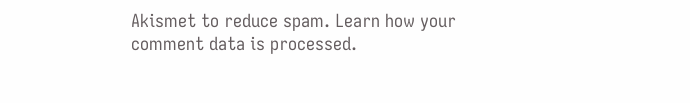Akismet to reduce spam. Learn how your comment data is processed.